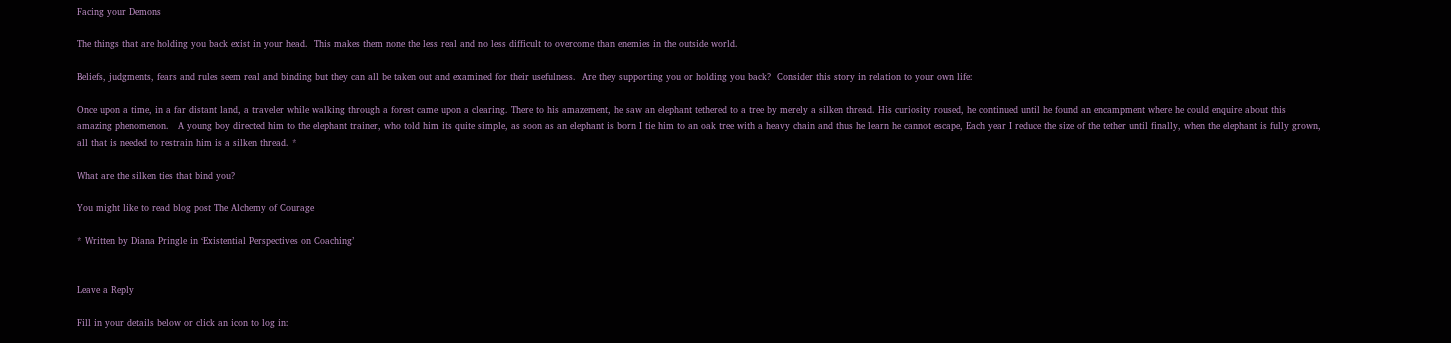Facing your Demons

The things that are holding you back exist in your head.  This makes them none the less real and no less difficult to overcome than enemies in the outside world.

Beliefs, judgments, fears and rules seem real and binding but they can all be taken out and examined for their usefulness.  Are they supporting you or holding you back?  Consider this story in relation to your own life:

Once upon a time, in a far distant land, a traveler while walking through a forest came upon a clearing. There to his amazement, he saw an elephant tethered to a tree by merely a silken thread. His curiosity roused, he continued until he found an encampment where he could enquire about this amazing phenomenon.   A young boy directed him to the elephant trainer, who told him its quite simple, as soon as an elephant is born I tie him to an oak tree with a heavy chain and thus he learn he cannot escape, Each year I reduce the size of the tether until finally, when the elephant is fully grown, all that is needed to restrain him is a silken thread. *

What are the silken ties that bind you?

You might like to read blog post The Alchemy of Courage

* Written by Diana Pringle in ‘Existential Perspectives on Coaching’


Leave a Reply

Fill in your details below or click an icon to log in: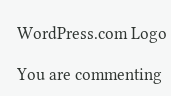WordPress.com Logo

You are commenting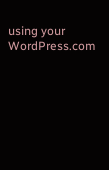using your WordPress.com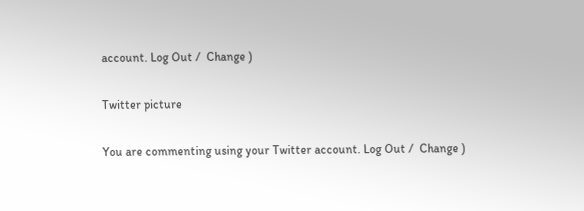account. Log Out /  Change )

Twitter picture

You are commenting using your Twitter account. Log Out /  Change )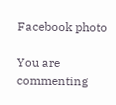Facebook photo

You are commenting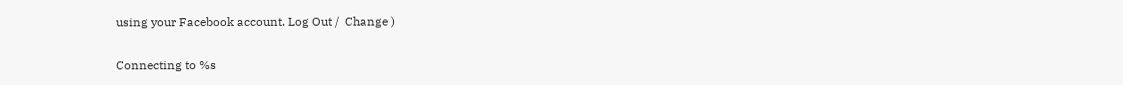using your Facebook account. Log Out /  Change )

Connecting to %s